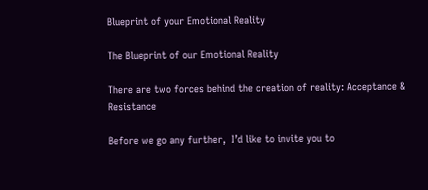Blueprint of your Emotional Reality

The Blueprint of our Emotional Reality

There are two forces behind the creation of reality: Acceptance & Resistance

Before we go any further,  I’d like to invite you to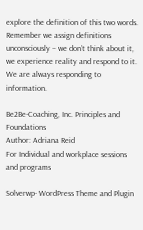explore the definition of this two words. Remember we assign definitions unconsciously – we don’t think about it, we experience reality and respond to it.
We are always responding to information.

Be2Be-Coaching, Inc. Principles and Foundations
Author: Adriana Reid
For Individual and workplace sessions and programs

Solverwp- WordPress Theme and Plugin